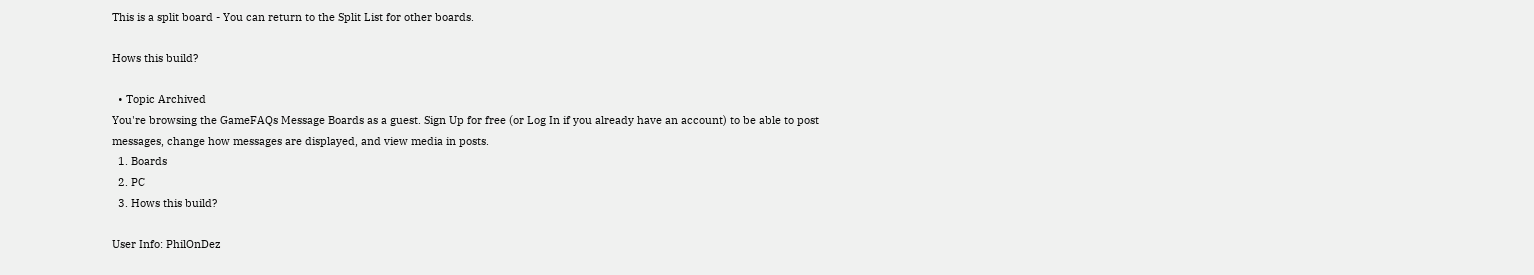This is a split board - You can return to the Split List for other boards.

Hows this build?

  • Topic Archived
You're browsing the GameFAQs Message Boards as a guest. Sign Up for free (or Log In if you already have an account) to be able to post messages, change how messages are displayed, and view media in posts.
  1. Boards
  2. PC
  3. Hows this build?

User Info: PhilOnDez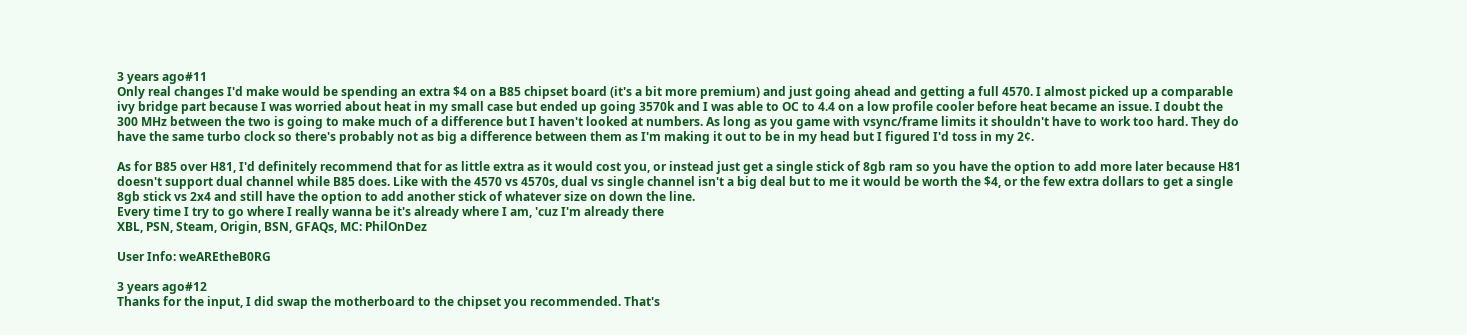3 years ago#11
Only real changes I'd make would be spending an extra $4 on a B85 chipset board (it's a bit more premium) and just going ahead and getting a full 4570. I almost picked up a comparable ivy bridge part because I was worried about heat in my small case but ended up going 3570k and I was able to OC to 4.4 on a low profile cooler before heat became an issue. I doubt the 300 MHz between the two is going to make much of a difference but I haven't looked at numbers. As long as you game with vsync/frame limits it shouldn't have to work too hard. They do have the same turbo clock so there's probably not as big a difference between them as I'm making it out to be in my head but I figured I'd toss in my 2¢.

As for B85 over H81, I'd definitely recommend that for as little extra as it would cost you, or instead just get a single stick of 8gb ram so you have the option to add more later because H81 doesn't support dual channel while B85 does. Like with the 4570 vs 4570s, dual vs single channel isn't a big deal but to me it would be worth the $4, or the few extra dollars to get a single 8gb stick vs 2x4 and still have the option to add another stick of whatever size on down the line.
Every time I try to go where I really wanna be it's already where I am, 'cuz I'm already there
XBL, PSN, Steam, Origin, BSN, GFAQs, MC: PhilOnDez

User Info: weAREtheB0RG

3 years ago#12
Thanks for the input, I did swap the motherboard to the chipset you recommended. That's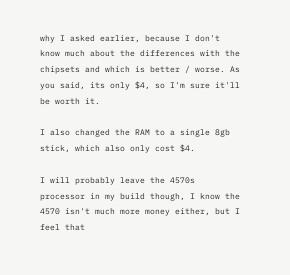why I asked earlier, because I don't know much about the differences with the chipsets and which is better / worse. As you said, its only $4, so I'm sure it'll be worth it.

I also changed the RAM to a single 8gb stick, which also only cost $4.

I will probably leave the 4570s processor in my build though, I know the 4570 isn't much more money either, but I feel that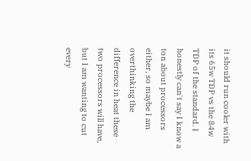it should run cooler with its 65w TDP vs the 84w TDP of the standard. I honestly can't say I know a ton about processors either, so maybe I am overthinking the difference in heat these two processors will have, but I am wanting to cut every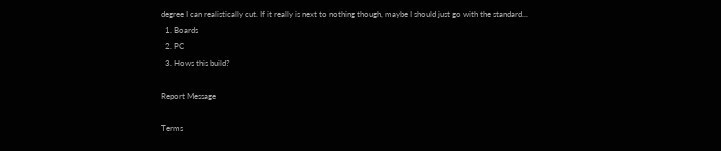degree I can realistically cut. If it really is next to nothing though, maybe I should just go with the standard...
  1. Boards
  2. PC
  3. Hows this build?

Report Message

Terms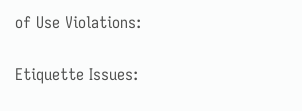of Use Violations:

Etiquette Issues: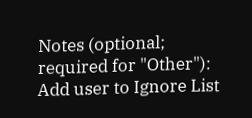Notes (optional; required for "Other"):
Add user to Ignore List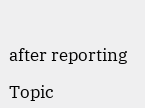after reporting

Topic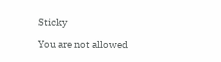Sticky

You are not allowed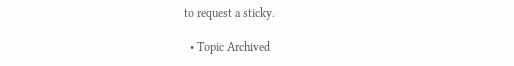to request a sticky.

  • Topic Archived